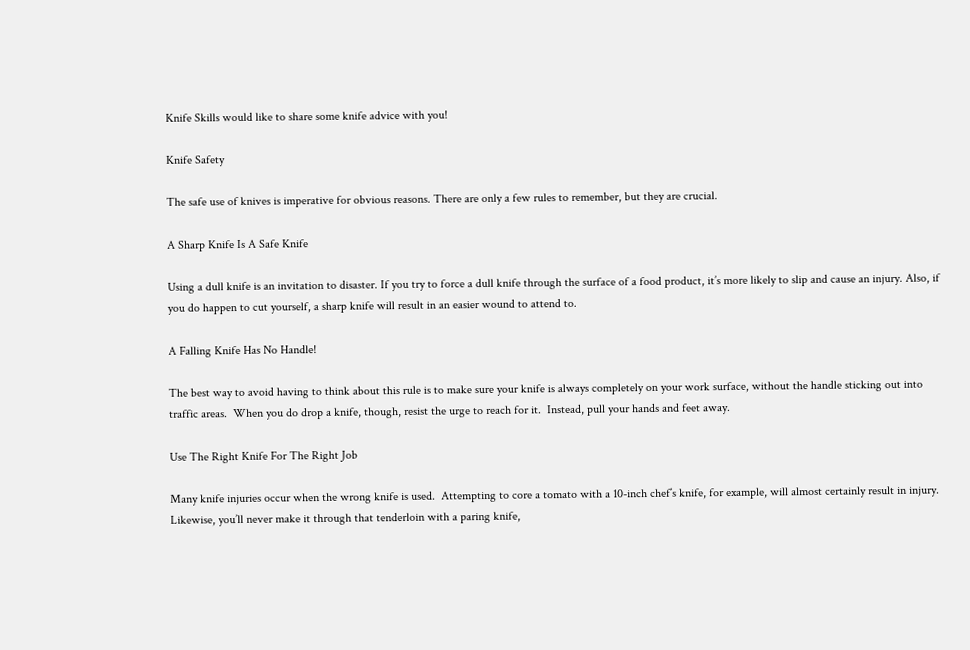Knife Skills would like to share some knife advice with you!

Knife Safety

The safe use of knives is imperative for obvious reasons. There are only a few rules to remember, but they are crucial.

A Sharp Knife Is A Safe Knife

Using a dull knife is an invitation to disaster. If you try to force a dull knife through the surface of a food product, it’s more likely to slip and cause an injury. Also, if you do happen to cut yourself, a sharp knife will result in an easier wound to attend to.

A Falling Knife Has No Handle!

The best way to avoid having to think about this rule is to make sure your knife is always completely on your work surface, without the handle sticking out into traffic areas.  When you do drop a knife, though, resist the urge to reach for it.  Instead, pull your hands and feet away.

Use The Right Knife For The Right Job

Many knife injuries occur when the wrong knife is used.  Attempting to core a tomato with a 10-inch chef’s knife, for example, will almost certainly result in injury.  Likewise, you’ll never make it through that tenderloin with a paring knife,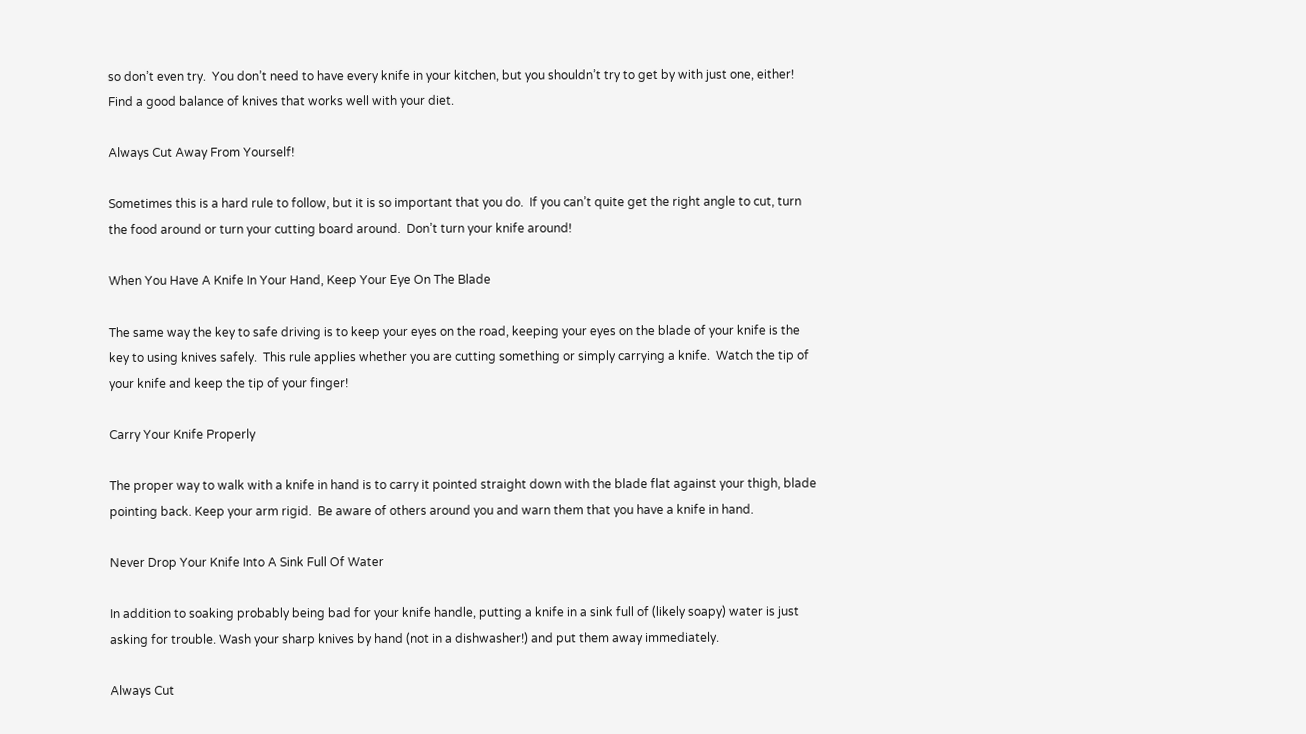so don’t even try.  You don’t need to have every knife in your kitchen, but you shouldn’t try to get by with just one, either!  Find a good balance of knives that works well with your diet.

Always Cut Away From Yourself!

Sometimes this is a hard rule to follow, but it is so important that you do.  If you can’t quite get the right angle to cut, turn the food around or turn your cutting board around.  Don’t turn your knife around!

When You Have A Knife In Your Hand, Keep Your Eye On The Blade

The same way the key to safe driving is to keep your eyes on the road, keeping your eyes on the blade of your knife is the key to using knives safely.  This rule applies whether you are cutting something or simply carrying a knife.  Watch the tip of your knife and keep the tip of your finger!

Carry Your Knife Properly

The proper way to walk with a knife in hand is to carry it pointed straight down with the blade flat against your thigh, blade pointing back. Keep your arm rigid.  Be aware of others around you and warn them that you have a knife in hand.

Never Drop Your Knife Into A Sink Full Of Water

In addition to soaking probably being bad for your knife handle, putting a knife in a sink full of (likely soapy) water is just asking for trouble. Wash your sharp knives by hand (not in a dishwasher!) and put them away immediately.

Always Cut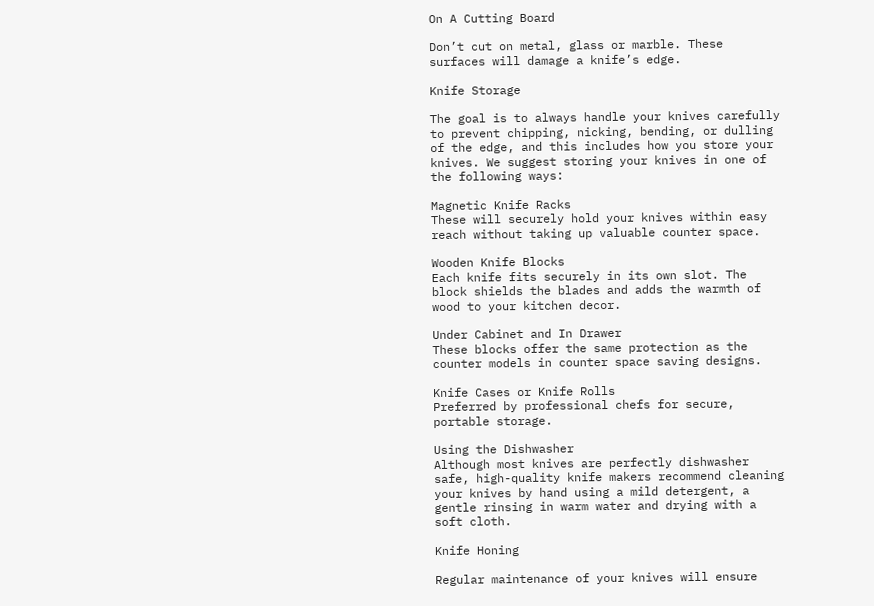On A Cutting Board

Don’t cut on metal, glass or marble. These surfaces will damage a knife’s edge.

Knife Storage

The goal is to always handle your knives carefully to prevent chipping, nicking, bending, or dulling of the edge, and this includes how you store your knives. We suggest storing your knives in one of the following ways:

Magnetic Knife Racks
These will securely hold your knives within easy reach without taking up valuable counter space.

Wooden Knife Blocks
Each knife fits securely in its own slot. The block shields the blades and adds the warmth of wood to your kitchen decor.

Under Cabinet and In Drawer
These blocks offer the same protection as the counter models in counter space saving designs.

Knife Cases or Knife Rolls
Preferred by professional chefs for secure, portable storage.

Using the Dishwasher
Although most knives are perfectly dishwasher safe, high-quality knife makers recommend cleaning your knives by hand using a mild detergent, a gentle rinsing in warm water and drying with a soft cloth.

Knife Honing

Regular maintenance of your knives will ensure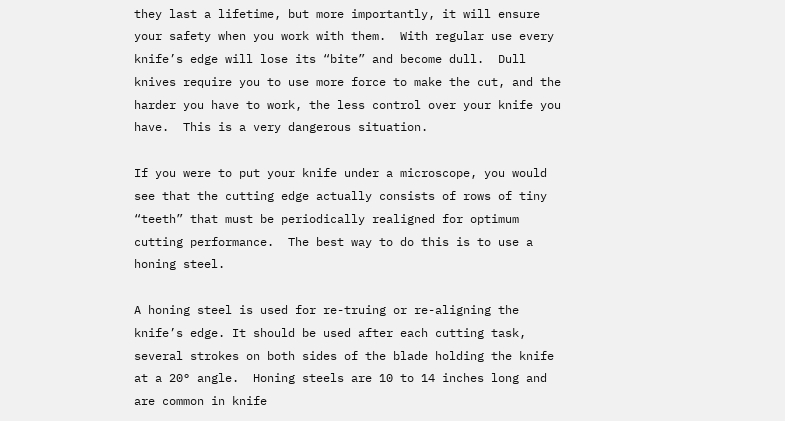they last a lifetime, but more importantly, it will ensure your safety when you work with them.  With regular use every knife’s edge will lose its “bite” and become dull.  Dull knives require you to use more force to make the cut, and the harder you have to work, the less control over your knife you have.  This is a very dangerous situation.

If you were to put your knife under a microscope, you would see that the cutting edge actually consists of rows of tiny “teeth” that must be periodically realigned for optimum cutting performance.  The best way to do this is to use a honing steel.

A honing steel is used for re-truing or re-aligning the knife’s edge. It should be used after each cutting task, several strokes on both sides of the blade holding the knife at a 20° angle.  Honing steels are 10 to 14 inches long and are common in knife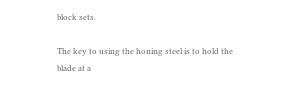block sets.

The key to using the honing steel is to hold the blade at a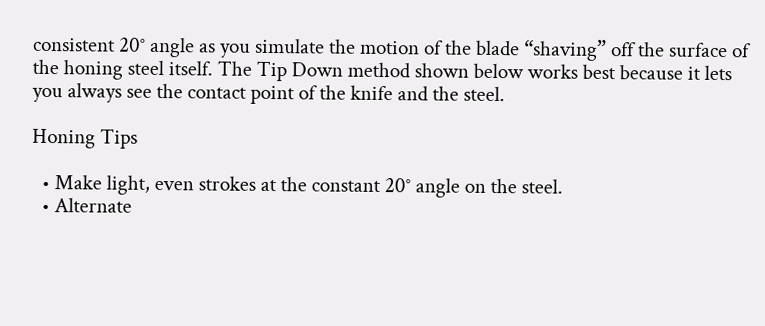consistent 20° angle as you simulate the motion of the blade “shaving” off the surface of the honing steel itself. The Tip Down method shown below works best because it lets you always see the contact point of the knife and the steel.

Honing Tips

  • Make light, even strokes at the constant 20° angle on the steel.
  • Alternate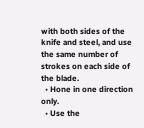with both sides of the knife and steel, and use the same number of strokes on each side of the blade.
  • Hone in one direction only.
  • Use the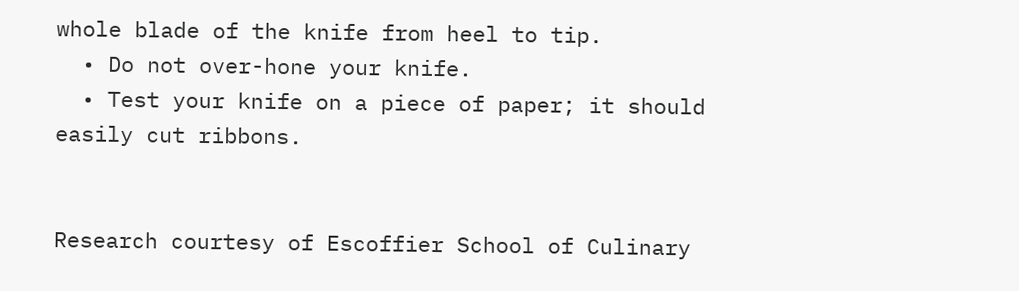whole blade of the knife from heel to tip.
  • Do not over-hone your knife.
  • Test your knife on a piece of paper; it should easily cut ribbons.


Research courtesy of Escoffier School of Culinary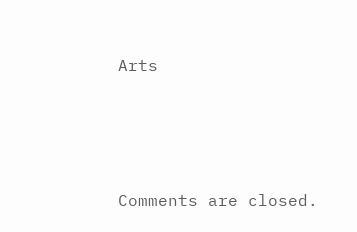Arts




Comments are closed.